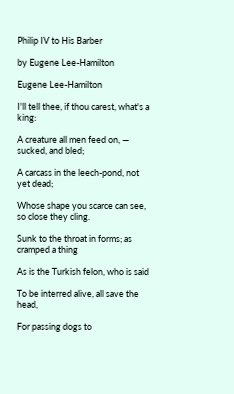Philip IV to His Barber

by Eugene Lee-Hamilton

Eugene Lee-Hamilton

I'll tell thee, if thou carest, what's a king:

A creature all men feed on, — sucked, and bled;

A carcass in the leech-pond, not yet dead;

Whose shape you scarce can see, so close they cling.

Sunk to the throat in forms; as cramped a thing

As is the Turkish felon, who is said

To be interred alive, all save the head,

For passing dogs to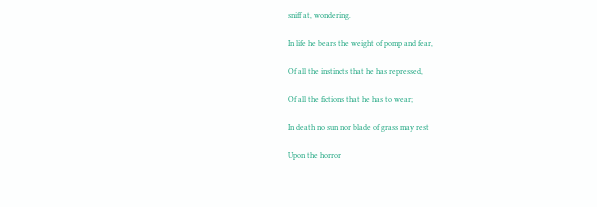sniff at, wondering.

In life he bears the weight of pomp and fear,

Of all the instincts that he has repressed,

Of all the fictions that he has to wear;

In death no sun nor blade of grass may rest

Upon the horror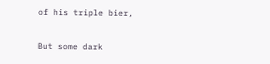of his triple bier,

But some dark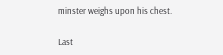minster weighs upon his chest.

Last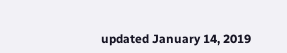updated January 14, 2019